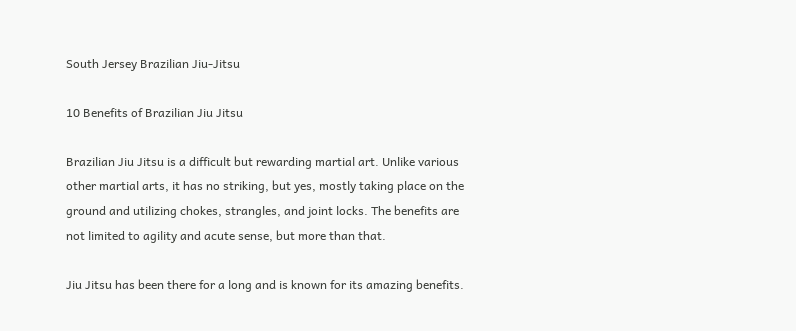South Jersey Brazilian Jiu-Jitsu

10 Benefits of Brazilian Jiu Jitsu

Brazilian Jiu Jitsu is a difficult but rewarding martial art. Unlike various other martial arts, it has no striking, but yes, mostly taking place on the ground and utilizing chokes, strangles, and joint locks. The benefits are not limited to agility and acute sense, but more than that.

Jiu Jitsu has been there for a long and is known for its amazing benefits.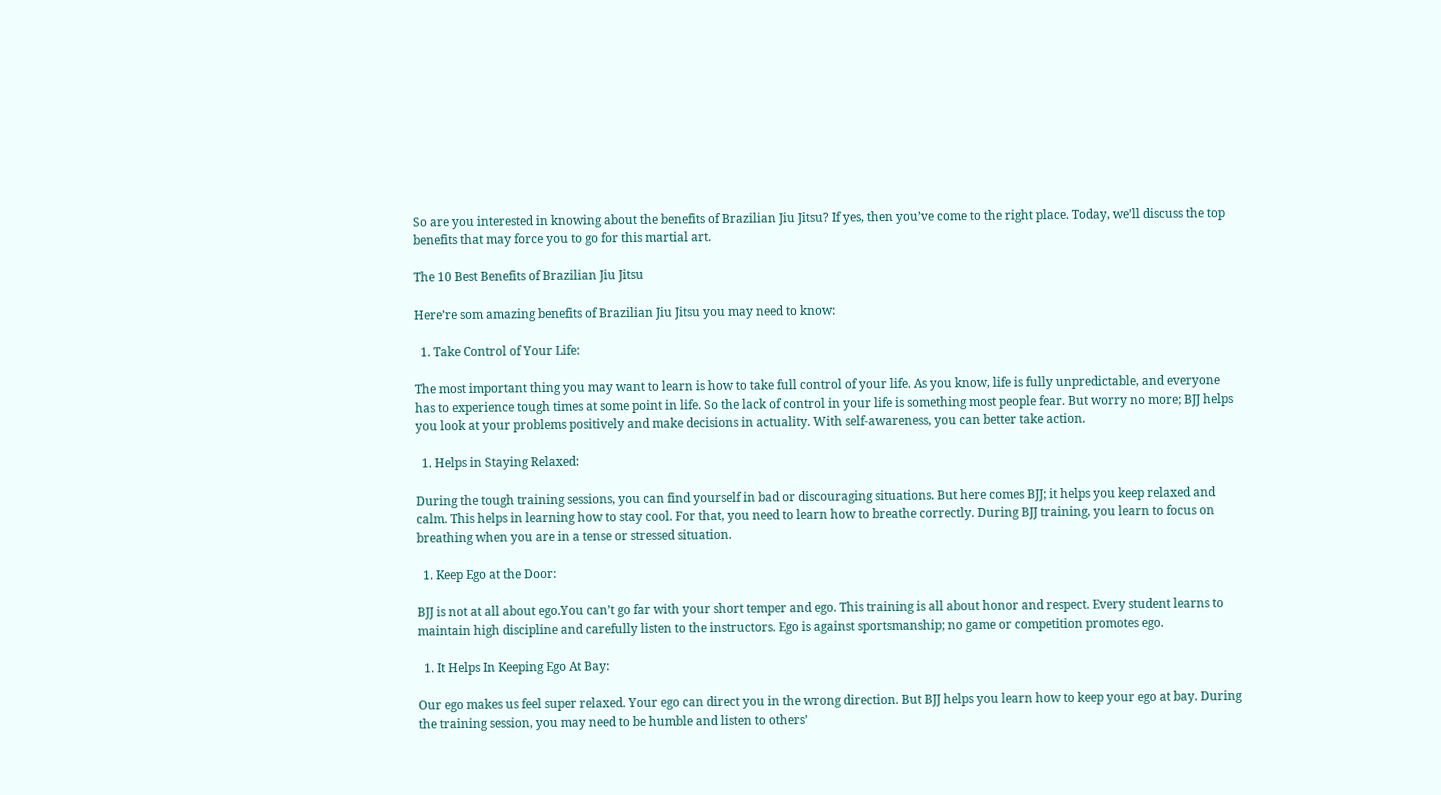So are you interested in knowing about the benefits of Brazilian Jiu Jitsu? If yes, then you’ve come to the right place. Today, we’ll discuss the top benefits that may force you to go for this martial art.

The 10 Best Benefits of Brazilian Jiu Jitsu

Here’re som amazing benefits of Brazilian Jiu Jitsu you may need to know:

  1. Take Control of Your Life:

The most important thing you may want to learn is how to take full control of your life. As you know, life is fully unpredictable, and everyone has to experience tough times at some point in life. So the lack of control in your life is something most people fear. But worry no more; BJJ helps you look at your problems positively and make decisions in actuality. With self-awareness, you can better take action.

  1. Helps in Staying Relaxed:

During the tough training sessions, you can find yourself in bad or discouraging situations. But here comes BJJ; it helps you keep relaxed and calm. This helps in learning how to stay cool. For that, you need to learn how to breathe correctly. During BJJ training, you learn to focus on breathing when you are in a tense or stressed situation.

  1. Keep Ego at the Door:

BJJ is not at all about ego.You can’t go far with your short temper and ego. This training is all about honor and respect. Every student learns to maintain high discipline and carefully listen to the instructors. Ego is against sportsmanship; no game or competition promotes ego.

  1. It Helps In Keeping Ego At Bay:

Our ego makes us feel super relaxed. Your ego can direct you in the wrong direction. But BJJ helps you learn how to keep your ego at bay. During the training session, you may need to be humble and listen to others’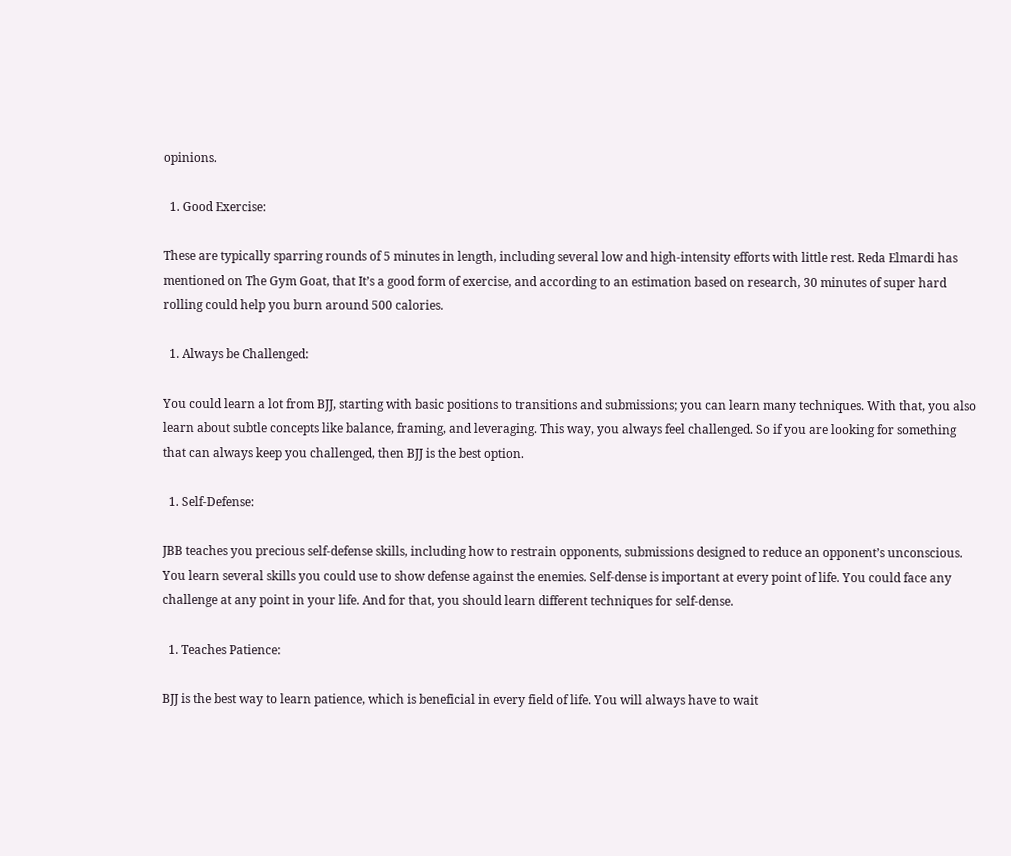opinions.

  1. Good Exercise:

These are typically sparring rounds of 5 minutes in length, including several low and high-intensity efforts with little rest. Reda Elmardi has mentioned on The Gym Goat, that It’s a good form of exercise, and according to an estimation based on research, 30 minutes of super hard rolling could help you burn around 500 calories.

  1. Always be Challenged:

You could learn a lot from BJJ, starting with basic positions to transitions and submissions; you can learn many techniques. With that, you also learn about subtle concepts like balance, framing, and leveraging. This way, you always feel challenged. So if you are looking for something that can always keep you challenged, then BJJ is the best option.

  1. Self-Defense:

JBB teaches you precious self-defense skills, including how to restrain opponents, submissions designed to reduce an opponent’s unconscious. You learn several skills you could use to show defense against the enemies. Self-dense is important at every point of life. You could face any challenge at any point in your life. And for that, you should learn different techniques for self-dense.

  1. Teaches Patience:

BJJ is the best way to learn patience, which is beneficial in every field of life. You will always have to wait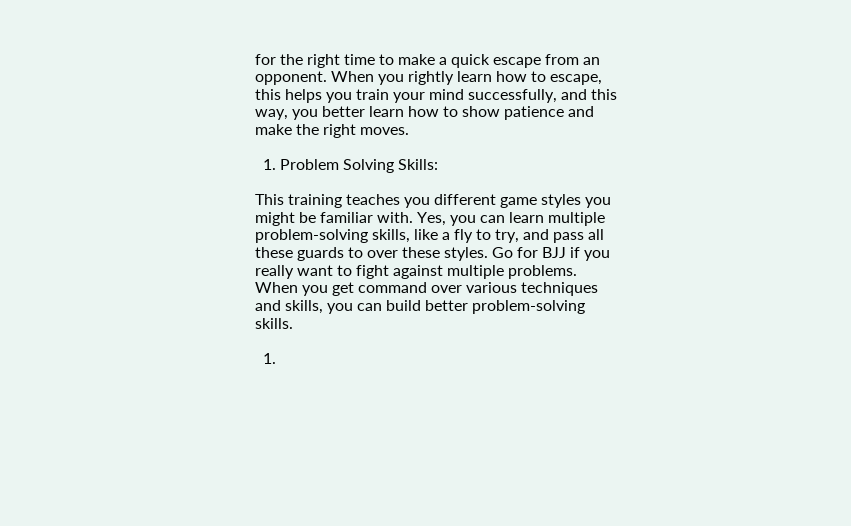for the right time to make a quick escape from an opponent. When you rightly learn how to escape, this helps you train your mind successfully, and this way, you better learn how to show patience and make the right moves.

  1. Problem Solving Skills:

This training teaches you different game styles you might be familiar with. Yes, you can learn multiple problem-solving skills, like a fly to try, and pass all these guards to over these styles. Go for BJJ if you really want to fight against multiple problems. When you get command over various techniques and skills, you can build better problem-solving skills.

  1.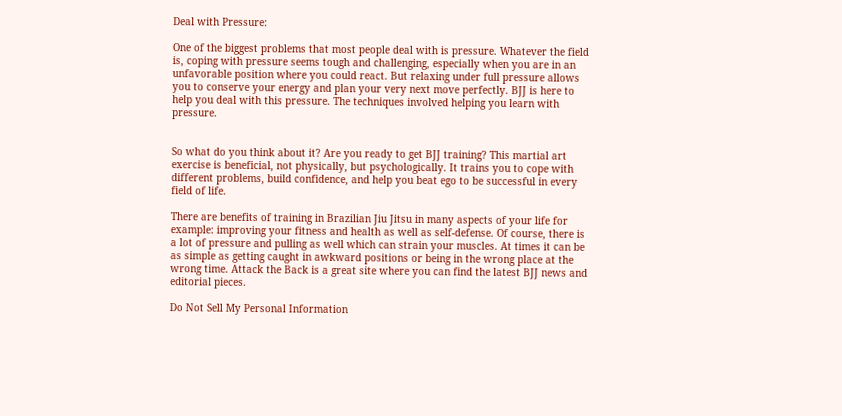Deal with Pressure:

One of the biggest problems that most people deal with is pressure. Whatever the field is, coping with pressure seems tough and challenging, especially when you are in an unfavorable position where you could react. But relaxing under full pressure allows you to conserve your energy and plan your very next move perfectly. BJJ is here to help you deal with this pressure. The techniques involved helping you learn with pressure.


So what do you think about it? Are you ready to get BJJ training? This martial art exercise is beneficial, not physically, but psychologically. It trains you to cope with different problems, build confidence, and help you beat ego to be successful in every field of life.

There are benefits of training in Brazilian Jiu Jitsu in many aspects of your life for example: improving your fitness and health as well as self-defense. Of course, there is a lot of pressure and pulling as well which can strain your muscles. At times it can be as simple as getting caught in awkward positions or being in the wrong place at the wrong time. Attack the Back is a great site where you can find the latest BJJ news and editorial pieces.

Do Not Sell My Personal Information